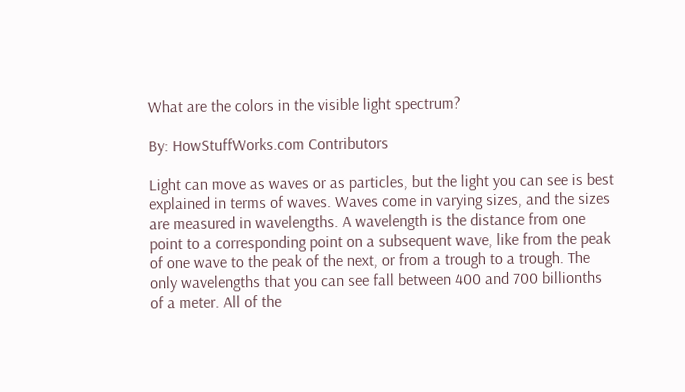What are the colors in the visible light spectrum?

By: HowStuffWorks.com Contributors

Light can move as waves or as particles, but the light you can see is best explained in terms of waves. Waves come in varying sizes, and the sizes are measured in wavelengths. A wavelength is the distance from one point to a corresponding point on a subsequent wave, like from the peak of one wave to the peak of the next, or from a trough to a trough. The only wavelengths that you can see fall between 400 and 700 billionths of a meter. All of the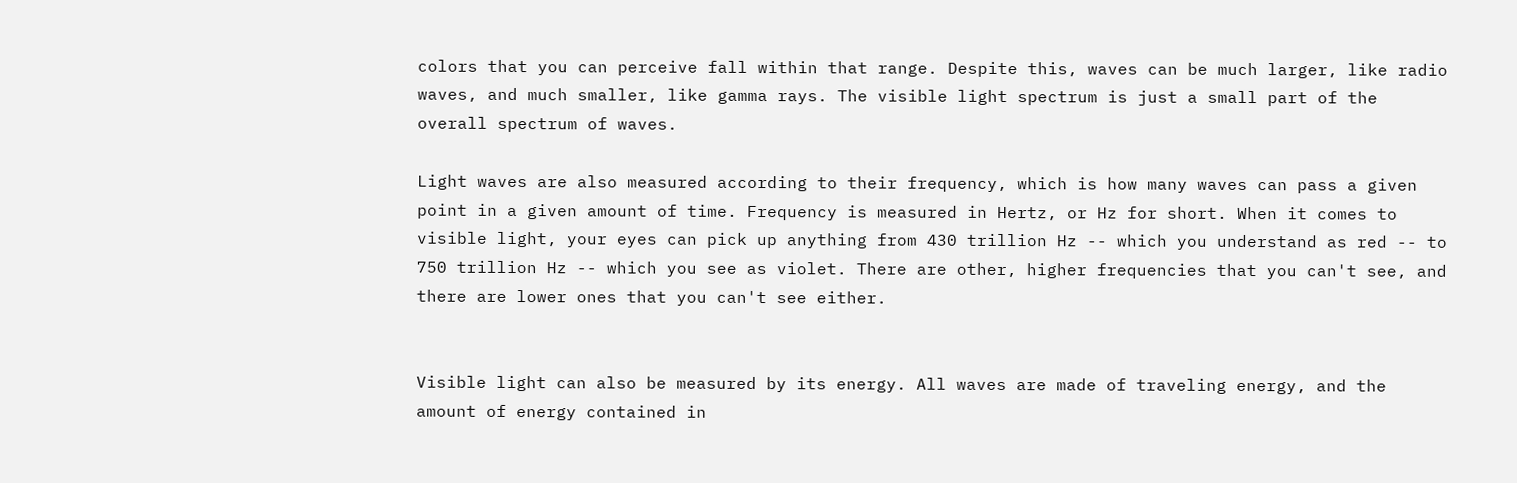colors that you can perceive fall within that range. Despite this, waves can be much larger, like radio waves, and much smaller, like gamma rays. The visible light spectrum is just a small part of the overall spectrum of waves.

Light waves are also measured according to their frequency, which is how many waves can pass a given point in a given amount of time. Frequency is measured in Hertz, or Hz for short. When it comes to visible light, your eyes can pick up anything from 430 trillion Hz -- which you understand as red -- to 750 trillion Hz -- which you see as violet. There are other, higher frequencies that you can't see, and there are lower ones that you can't see either.


Visible light can also be measured by its energy. All waves are made of traveling energy, and the amount of energy contained in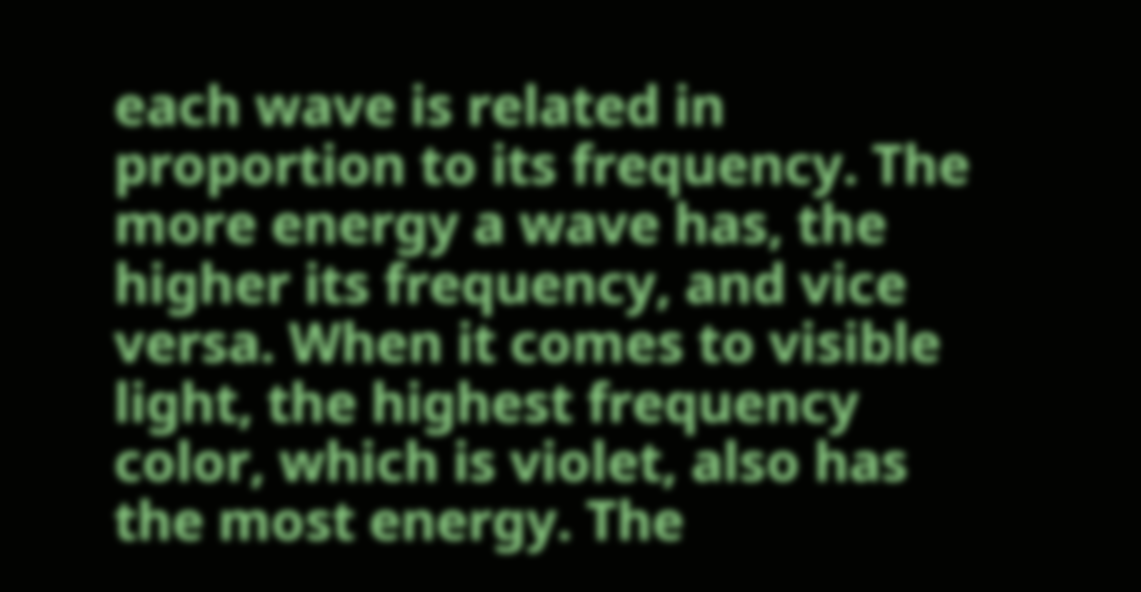each wave is related in proportion to its frequency. The more energy a wave has, the higher its frequency, and vice versa. When it comes to visible light, the highest frequency color, which is violet, also has the most energy. The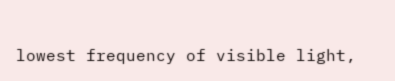lowest frequency of visible light,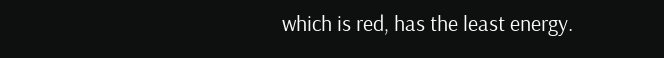which is red, has the least energy.